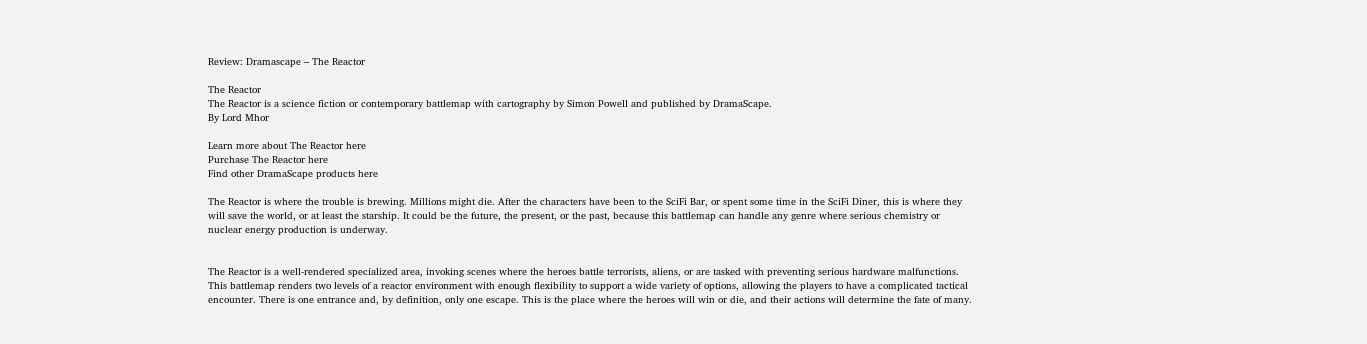Review: Dramascape – The Reactor

The Reactor
The Reactor is a science fiction or contemporary battlemap with cartography by Simon Powell and published by DramaScape.
By Lord Mhor

Learn more about The Reactor here
Purchase The Reactor here
Find other DramaScape products here

The Reactor is where the trouble is brewing. Millions might die. After the characters have been to the SciFi Bar, or spent some time in the SciFi Diner, this is where they will save the world, or at least the starship. It could be the future, the present, or the past, because this battlemap can handle any genre where serious chemistry or nuclear energy production is underway.


The Reactor is a well-rendered specialized area, invoking scenes where the heroes battle terrorists, aliens, or are tasked with preventing serious hardware malfunctions. This battlemap renders two levels of a reactor environment with enough flexibility to support a wide variety of options, allowing the players to have a complicated tactical encounter. There is one entrance and, by definition, only one escape. This is the place where the heroes will win or die, and their actions will determine the fate of many.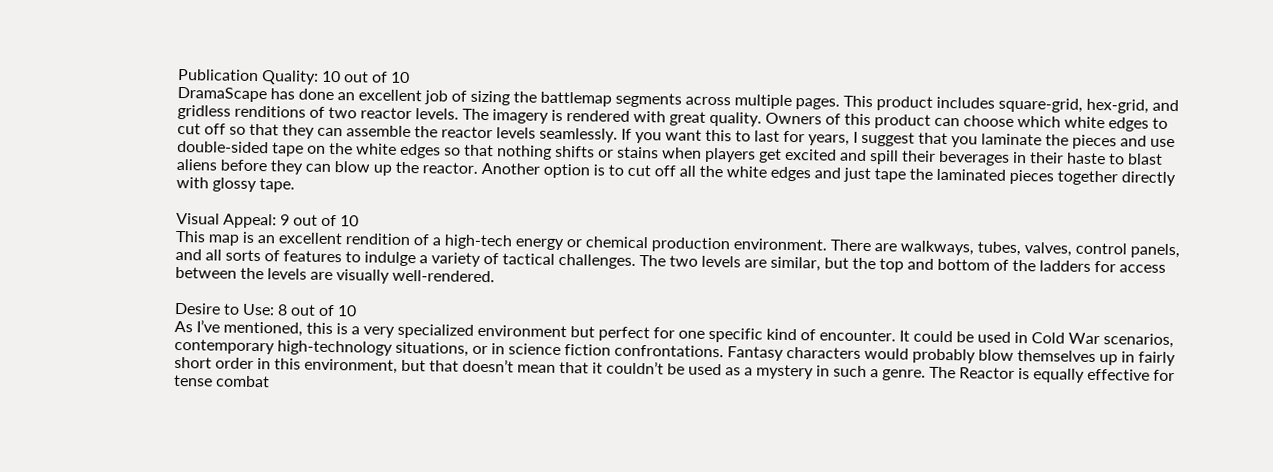Publication Quality: 10 out of 10
DramaScape has done an excellent job of sizing the battlemap segments across multiple pages. This product includes square-grid, hex-grid, and gridless renditions of two reactor levels. The imagery is rendered with great quality. Owners of this product can choose which white edges to cut off so that they can assemble the reactor levels seamlessly. If you want this to last for years, I suggest that you laminate the pieces and use double-sided tape on the white edges so that nothing shifts or stains when players get excited and spill their beverages in their haste to blast aliens before they can blow up the reactor. Another option is to cut off all the white edges and just tape the laminated pieces together directly with glossy tape.

Visual Appeal: 9 out of 10
This map is an excellent rendition of a high-tech energy or chemical production environment. There are walkways, tubes, valves, control panels, and all sorts of features to indulge a variety of tactical challenges. The two levels are similar, but the top and bottom of the ladders for access between the levels are visually well-rendered.

Desire to Use: 8 out of 10
As I’ve mentioned, this is a very specialized environment but perfect for one specific kind of encounter. It could be used in Cold War scenarios, contemporary high-technology situations, or in science fiction confrontations. Fantasy characters would probably blow themselves up in fairly short order in this environment, but that doesn’t mean that it couldn’t be used as a mystery in such a genre. The Reactor is equally effective for tense combat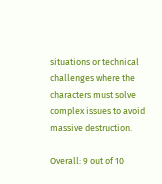situations or technical challenges where the characters must solve complex issues to avoid massive destruction.

Overall: 9 out of 10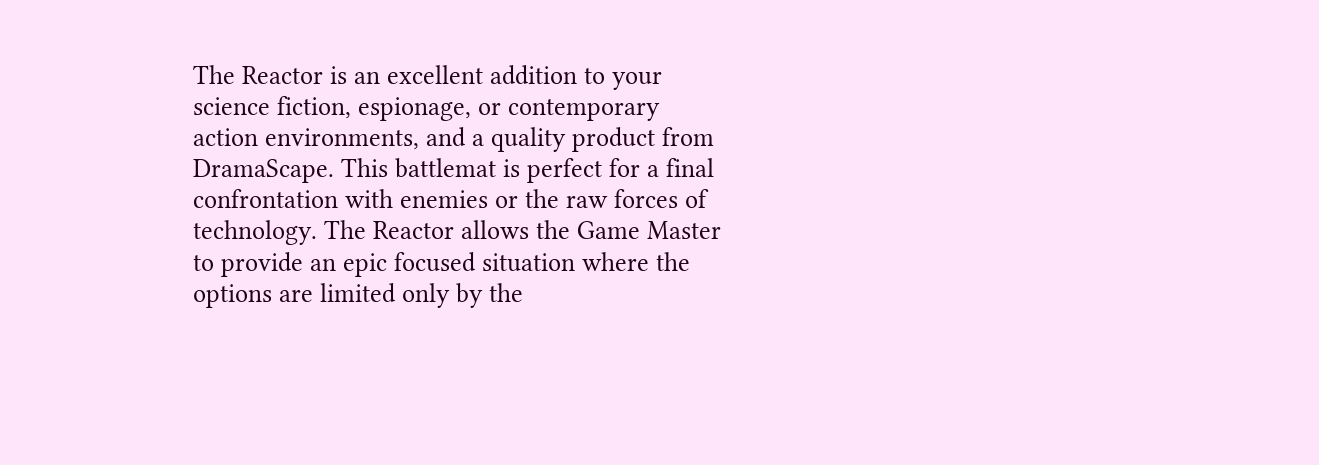The Reactor is an excellent addition to your science fiction, espionage, or contemporary action environments, and a quality product from DramaScape. This battlemat is perfect for a final confrontation with enemies or the raw forces of technology. The Reactor allows the Game Master to provide an epic focused situation where the options are limited only by the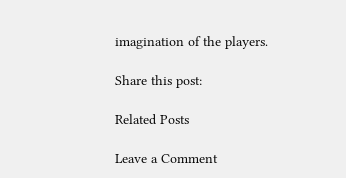imagination of the players.

Share this post:

Related Posts

Leave a Comment